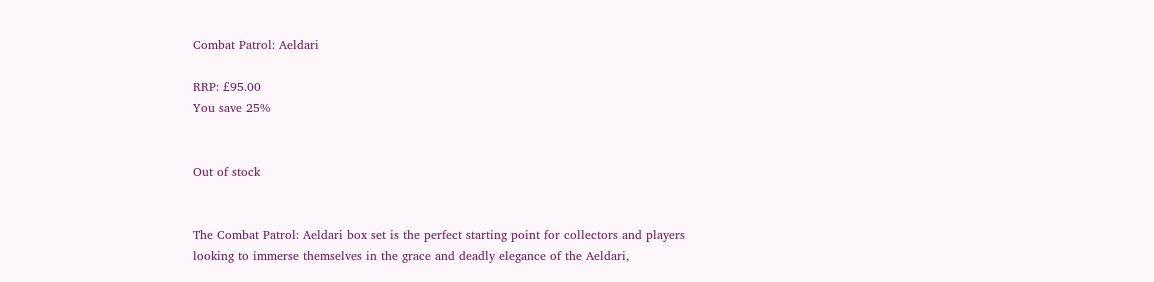Combat Patrol: Aeldari

RRP: £95.00
You save 25%


Out of stock


The Combat Patrol: Aeldari box set is the perfect starting point for collectors and players looking to immerse themselves in the grace and deadly elegance of the Aeldari,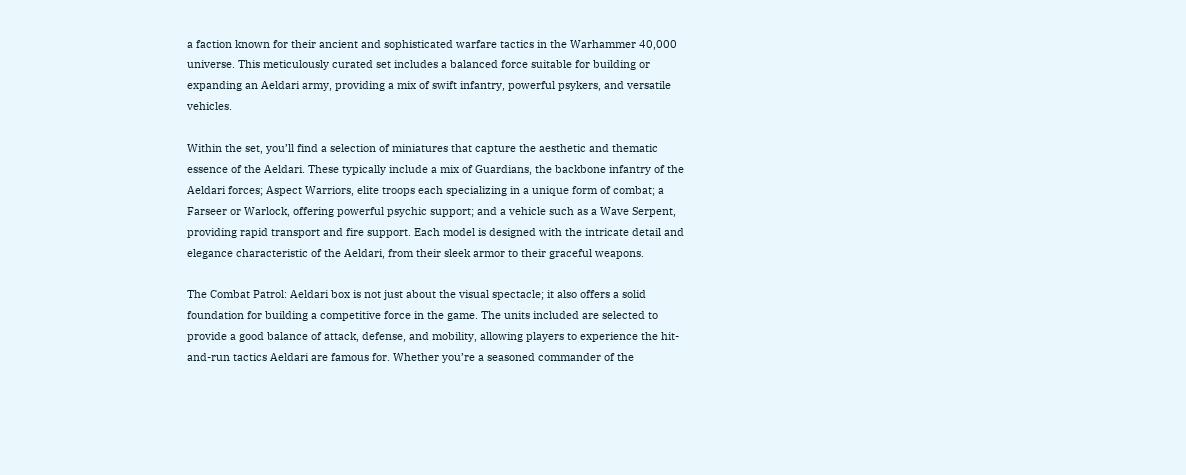a faction known for their ancient and sophisticated warfare tactics in the Warhammer 40,000 universe. This meticulously curated set includes a balanced force suitable for building or expanding an Aeldari army, providing a mix of swift infantry, powerful psykers, and versatile vehicles.

Within the set, you’ll find a selection of miniatures that capture the aesthetic and thematic essence of the Aeldari. These typically include a mix of Guardians, the backbone infantry of the Aeldari forces; Aspect Warriors, elite troops each specializing in a unique form of combat; a Farseer or Warlock, offering powerful psychic support; and a vehicle such as a Wave Serpent, providing rapid transport and fire support. Each model is designed with the intricate detail and elegance characteristic of the Aeldari, from their sleek armor to their graceful weapons.

The Combat Patrol: Aeldari box is not just about the visual spectacle; it also offers a solid foundation for building a competitive force in the game. The units included are selected to provide a good balance of attack, defense, and mobility, allowing players to experience the hit-and-run tactics Aeldari are famous for. Whether you’re a seasoned commander of the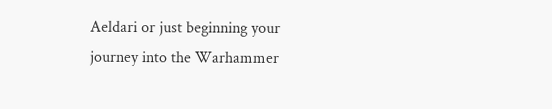Aeldari or just beginning your journey into the Warhammer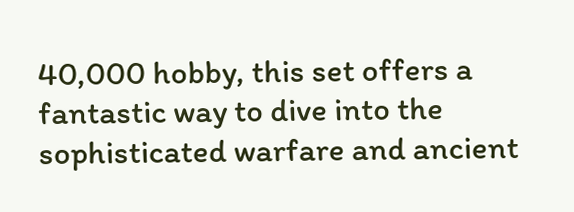40,000 hobby, this set offers a fantastic way to dive into the sophisticated warfare and ancient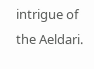intrigue of the Aeldari.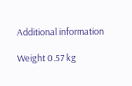Additional information

Weight 0.57 kg